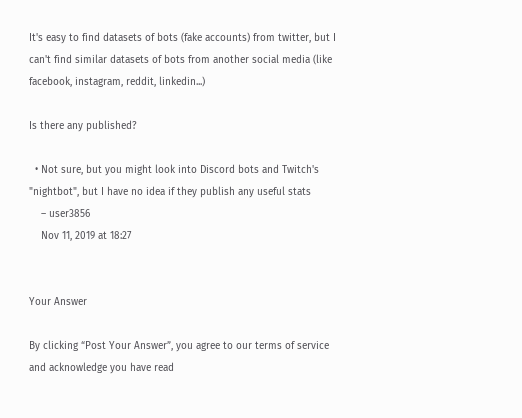It's easy to find datasets of bots (fake accounts) from twitter, but I can't find similar datasets of bots from another social media (like facebook, instagram, reddit, linkedin...)

Is there any published?

  • Not sure, but you might look into Discord bots and Twitch's "nightbot", but I have no idea if they publish any useful stats
    – user3856
    Nov 11, 2019 at 18:27


Your Answer

By clicking “Post Your Answer”, you agree to our terms of service and acknowledge you have read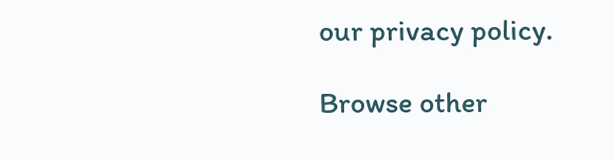our privacy policy.

Browse other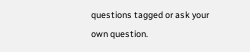questions tagged or ask your own question.